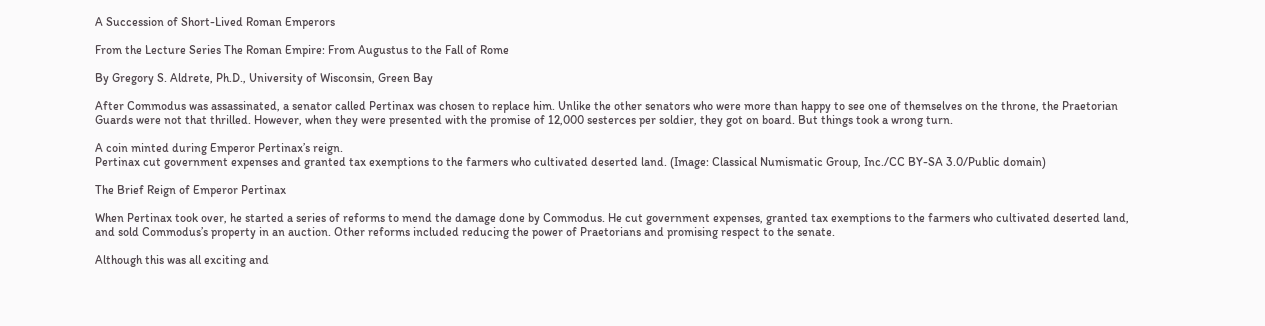A Succession of Short-Lived Roman Emperors

From the Lecture Series The Roman Empire: From Augustus to the Fall of Rome

By Gregory S. Aldrete, Ph.D., University of Wisconsin, Green Bay

After Commodus was assassinated, a senator called Pertinax was chosen to replace him. Unlike the other senators who were more than happy to see one of themselves on the throne, the Praetorian Guards were not that thrilled. However, when they were presented with the promise of 12,000 sesterces per soldier, they got on board. But things took a wrong turn.

A coin minted during Emperor Pertinax’s reign.
Pertinax cut government expenses and granted tax exemptions to the farmers who cultivated deserted land. (Image: Classical Numismatic Group, Inc./CC BY-SA 3.0/Public domain)

The Brief Reign of Emperor Pertinax

When Pertinax took over, he started a series of reforms to mend the damage done by Commodus. He cut government expenses, granted tax exemptions to the farmers who cultivated deserted land, and sold Commodus’s property in an auction. Other reforms included reducing the power of Praetorians and promising respect to the senate.

Although this was all exciting and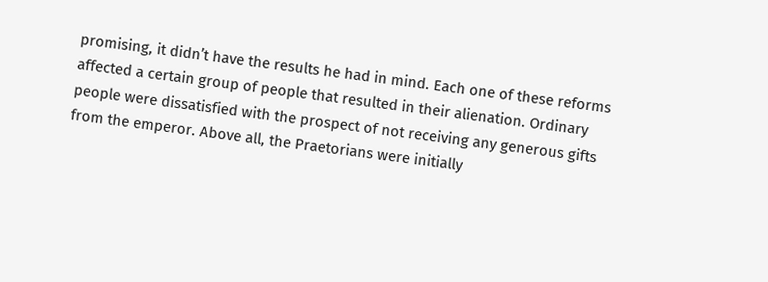promising, it didn’t have the results he had in mind. Each one of these reforms affected a certain group of people that resulted in their alienation. Ordinary people were dissatisfied with the prospect of not receiving any generous gifts from the emperor. Above all, the Praetorians were initially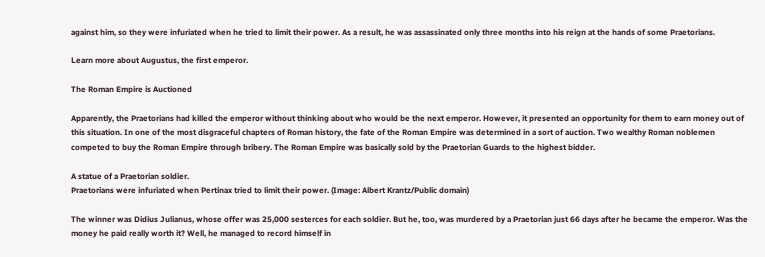against him, so they were infuriated when he tried to limit their power. As a result, he was assassinated only three months into his reign at the hands of some Praetorians.

Learn more about Augustus, the first emperor.

The Roman Empire is Auctioned

Apparently, the Praetorians had killed the emperor without thinking about who would be the next emperor. However, it presented an opportunity for them to earn money out of this situation. In one of the most disgraceful chapters of Roman history, the fate of the Roman Empire was determined in a sort of auction. Two wealthy Roman noblemen competed to buy the Roman Empire through bribery. The Roman Empire was basically sold by the Praetorian Guards to the highest bidder.

A statue of a Praetorian soldier.
Praetorians were infuriated when Pertinax tried to limit their power. (Image: Albert Krantz/Public domain)

The winner was Didius Julianus, whose offer was 25,000 sesterces for each soldier. But he, too, was murdered by a Praetorian just 66 days after he became the emperor. Was the money he paid really worth it? Well, he managed to record himself in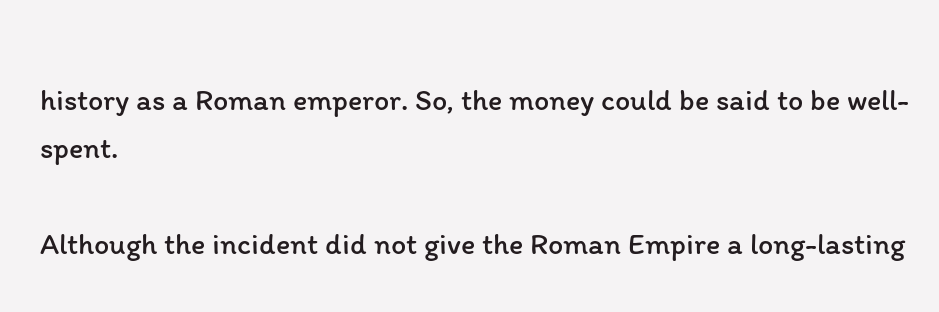history as a Roman emperor. So, the money could be said to be well-spent.

Although the incident did not give the Roman Empire a long-lasting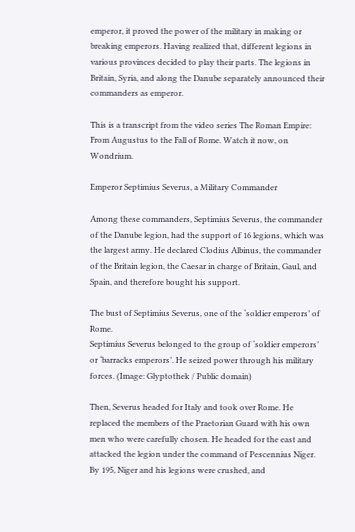emperor, it proved the power of the military in making or breaking emperors. Having realized that, different legions in various provinces decided to play their parts. The legions in Britain, Syria, and along the Danube separately announced their commanders as emperor.

This is a transcript from the video series The Roman Empire: From Augustus to the Fall of Rome. Watch it now, on Wondrium.

Emperor Septimius Severus, a Military Commander

Among these commanders, Septimius Severus, the commander of the Danube legion, had the support of 16 legions, which was the largest army. He declared Clodius Albinus, the commander of the Britain legion, the Caesar in charge of Britain, Gaul, and Spain, and therefore bought his support.

The bust of Septimius Severus, one of the ‘soldier emperors’ of Rome.
Septimius Severus belonged to the group of ‘soldier emperors’ or ‘barracks emperors’. He seized power through his military forces. (Image: Glyptothek / Public domain)

Then, Severus headed for Italy and took over Rome. He replaced the members of the Praetorian Guard with his own men who were carefully chosen. He headed for the east and attacked the legion under the command of Pescennius Niger. By 195, Niger and his legions were crushed, and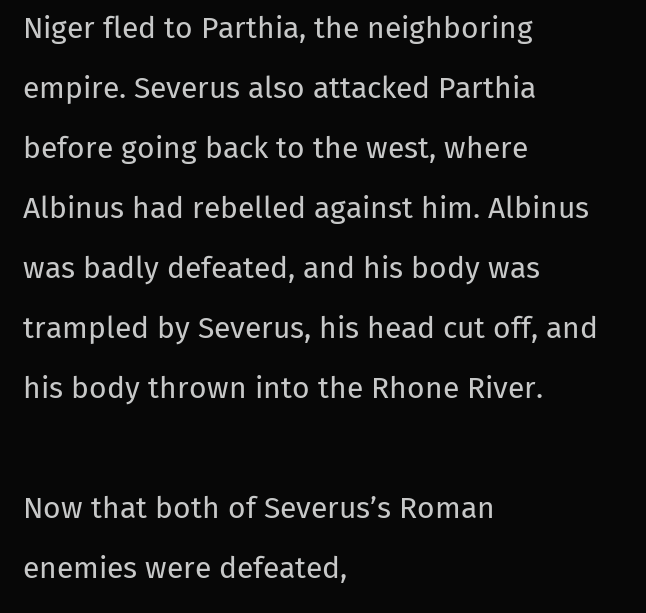Niger fled to Parthia, the neighboring empire. Severus also attacked Parthia before going back to the west, where Albinus had rebelled against him. Albinus was badly defeated, and his body was trampled by Severus, his head cut off, and his body thrown into the Rhone River.

Now that both of Severus’s Roman enemies were defeated,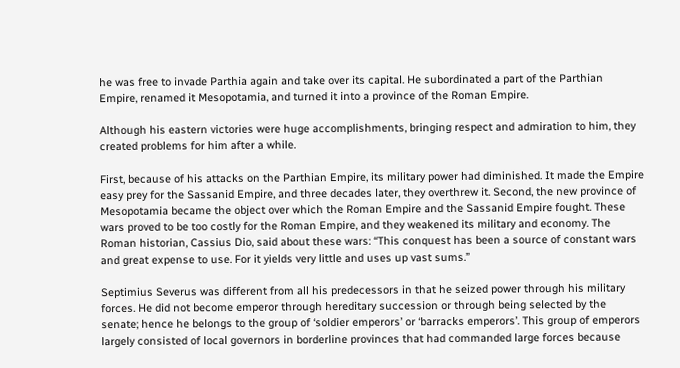he was free to invade Parthia again and take over its capital. He subordinated a part of the Parthian Empire, renamed it Mesopotamia, and turned it into a province of the Roman Empire.

Although his eastern victories were huge accomplishments, bringing respect and admiration to him, they created problems for him after a while.

First, because of his attacks on the Parthian Empire, its military power had diminished. It made the Empire easy prey for the Sassanid Empire, and three decades later, they overthrew it. Second, the new province of Mesopotamia became the object over which the Roman Empire and the Sassanid Empire fought. These wars proved to be too costly for the Roman Empire, and they weakened its military and economy. The Roman historian, Cassius Dio, said about these wars: “This conquest has been a source of constant wars and great expense to use. For it yields very little and uses up vast sums.”

Septimius Severus was different from all his predecessors in that he seized power through his military forces. He did not become emperor through hereditary succession or through being selected by the senate; hence he belongs to the group of ‘soldier emperors’ or ‘barracks emperors’. This group of emperors largely consisted of local governors in borderline provinces that had commanded large forces because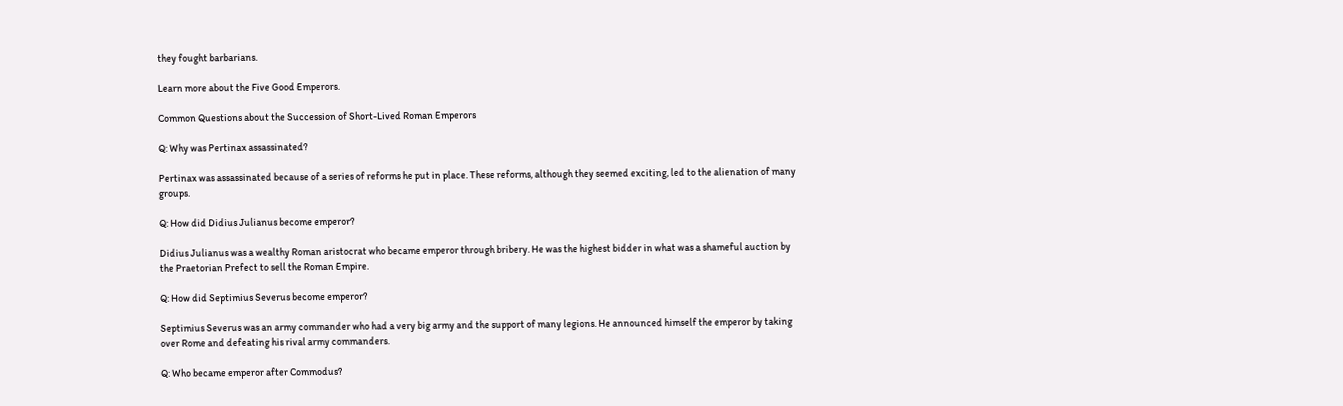they fought barbarians.

Learn more about the Five Good Emperors.

Common Questions about the Succession of Short-Lived Roman Emperors

Q: Why was Pertinax assassinated?

Pertinax was assassinated because of a series of reforms he put in place. These reforms, although they seemed exciting, led to the alienation of many groups.

Q: How did Didius Julianus become emperor?

Didius Julianus was a wealthy Roman aristocrat who became emperor through bribery. He was the highest bidder in what was a shameful auction by the Praetorian Prefect to sell the Roman Empire.

Q: How did Septimius Severus become emperor?

Septimius Severus was an army commander who had a very big army and the support of many legions. He announced himself the emperor by taking over Rome and defeating his rival army commanders.

Q: Who became emperor after Commodus?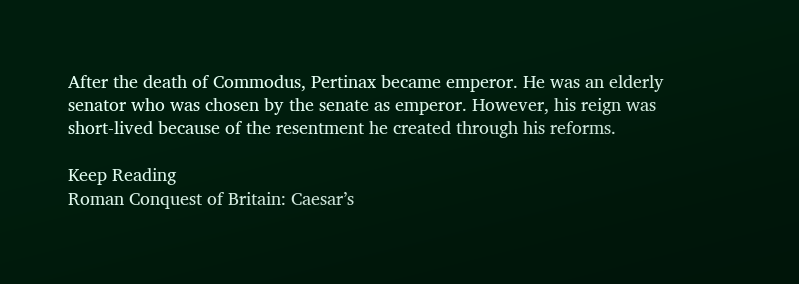After the death of Commodus, Pertinax became emperor. He was an elderly senator who was chosen by the senate as emperor. However, his reign was short-lived because of the resentment he created through his reforms.

Keep Reading
Roman Conquest of Britain: Caesar’s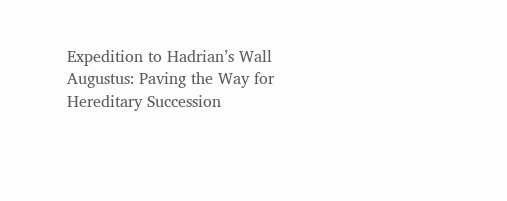Expedition to Hadrian’s Wall
Augustus: Paving the Way for Hereditary Succession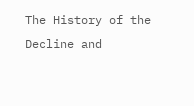The History of the Decline and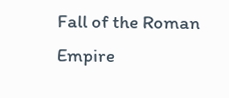Fall of the Roman Empire